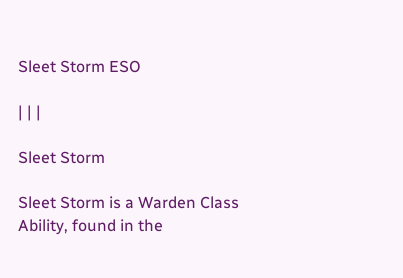Sleet Storm ESO

| | |

Sleet Storm

Sleet Storm is a Warden Class Ability, found in the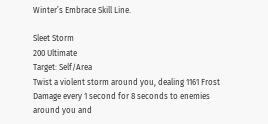Winter’s Embrace Skill Line.

Sleet Storm
200 Ultimate
Target: Self/Area
Twist a violent storm around you, dealing 1161 Frost Damage every 1 second for 8 seconds to enemies around you and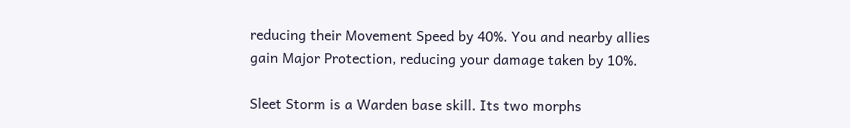reducing their Movement Speed by 40%. You and nearby allies gain Major Protection, reducing your damage taken by 10%.

Sleet Storm is a Warden base skill. Its two morphs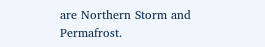are Northern Storm and Permafrost.